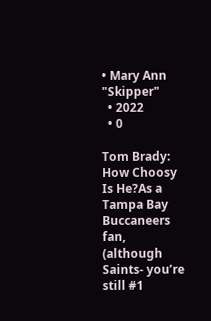• Mary Ann "Skipper"
  • 2022
  • 0

Tom Brady: How Choosy Is He?As a Tampa Bay Buccaneers fan,
(although Saints- you’re still #1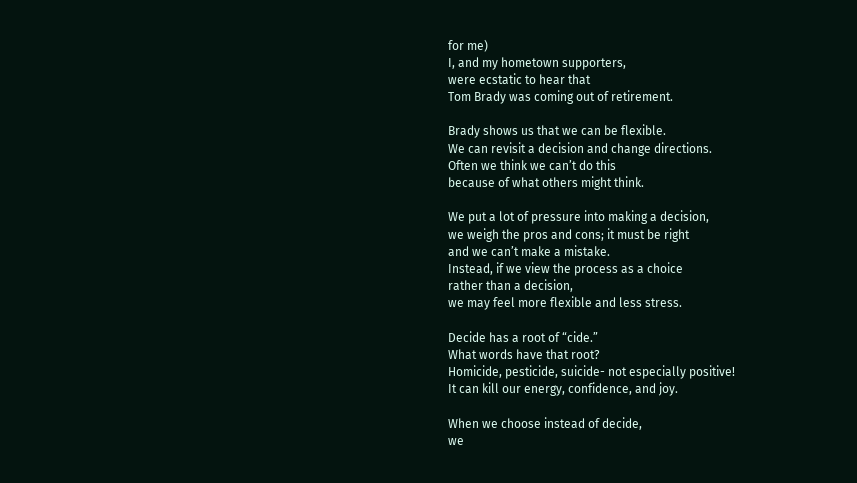for me)
I, and my hometown supporters,
were ecstatic to hear that
Tom Brady was coming out of retirement.

Brady shows us that we can be flexible.
We can revisit a decision and change directions.
Often we think we can’t do this
because of what others might think.

We put a lot of pressure into making a decision,
we weigh the pros and cons; it must be right
and we can’t make a mistake.
Instead, if we view the process as a choice
rather than a decision,
we may feel more flexible and less stress.

Decide has a root of “cide.”
What words have that root?
Homicide, pesticide, suicide- not especially positive!
It can kill our energy, confidence, and joy.

When we choose instead of decide,
we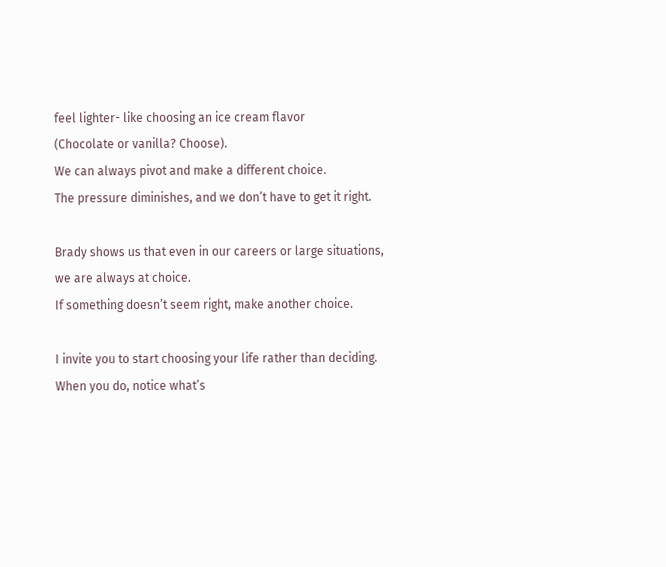feel lighter- like choosing an ice cream flavor
(Chocolate or vanilla? Choose).
We can always pivot and make a different choice.
The pressure diminishes, and we don’t have to get it right.

Brady shows us that even in our careers or large situations,
we are always at choice.
If something doesn’t seem right, make another choice.

I invite you to start choosing your life rather than deciding.
When you do, notice what’s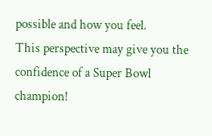possible and how you feel.
This perspective may give you the confidence of a Super Bowl champion!